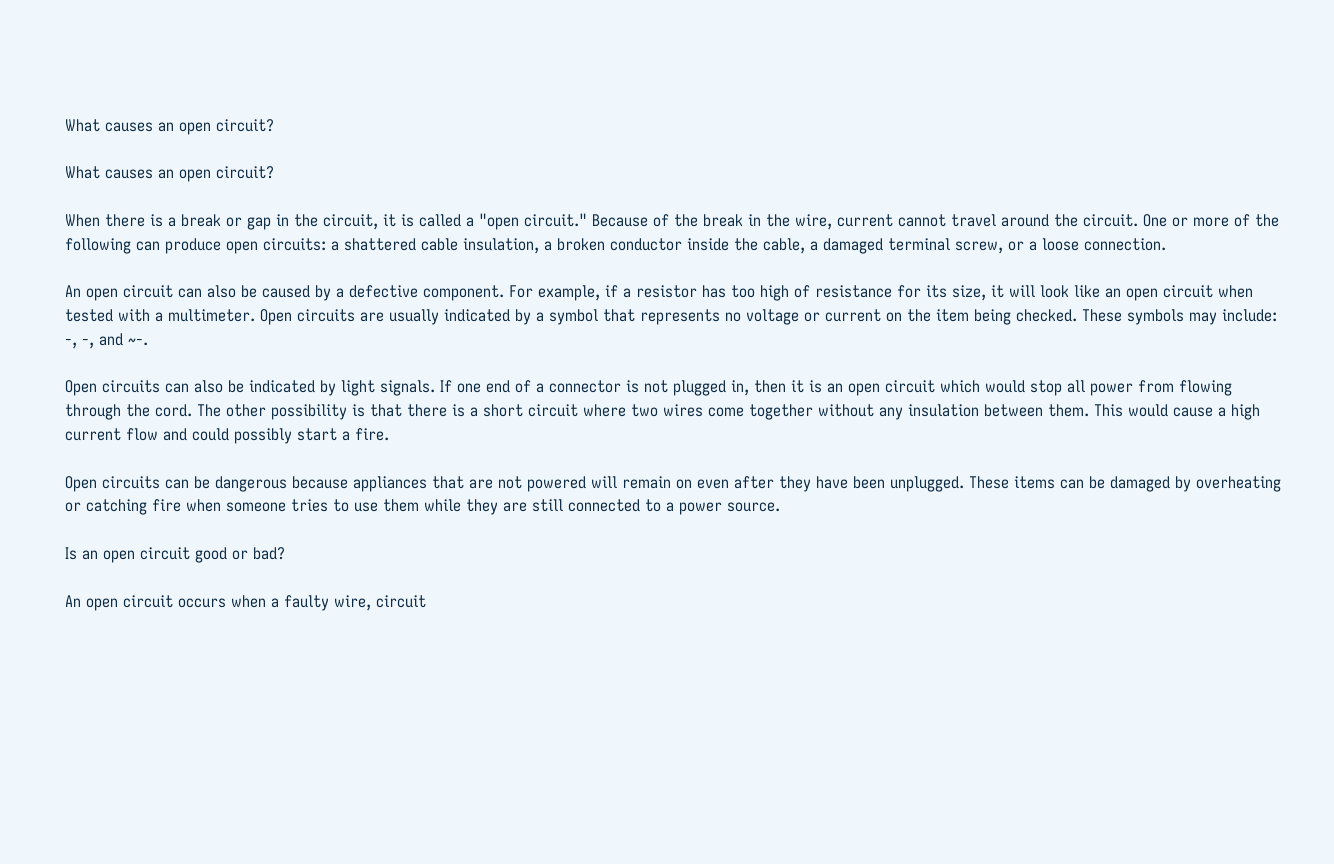What causes an open circuit?

What causes an open circuit?

When there is a break or gap in the circuit, it is called a "open circuit." Because of the break in the wire, current cannot travel around the circuit. One or more of the following can produce open circuits: a shattered cable insulation, a broken conductor inside the cable, a damaged terminal screw, or a loose connection.

An open circuit can also be caused by a defective component. For example, if a resistor has too high of resistance for its size, it will look like an open circuit when tested with a multimeter. Open circuits are usually indicated by a symbol that represents no voltage or current on the item being checked. These symbols may include: -, -, and ~-.

Open circuits can also be indicated by light signals. If one end of a connector is not plugged in, then it is an open circuit which would stop all power from flowing through the cord. The other possibility is that there is a short circuit where two wires come together without any insulation between them. This would cause a high current flow and could possibly start a fire.

Open circuits can be dangerous because appliances that are not powered will remain on even after they have been unplugged. These items can be damaged by overheating or catching fire when someone tries to use them while they are still connected to a power source.

Is an open circuit good or bad?

An open circuit occurs when a faulty wire, circuit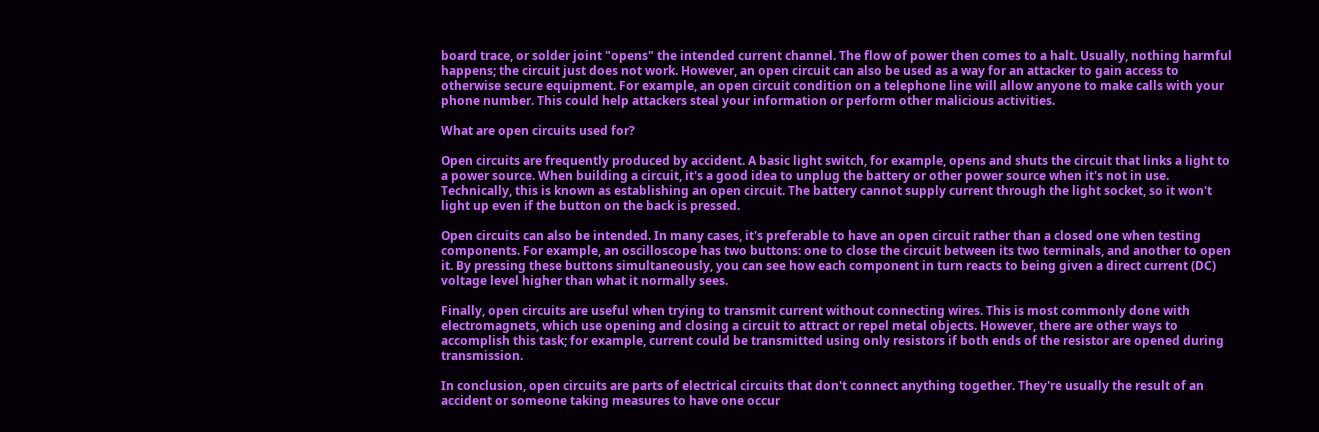board trace, or solder joint "opens" the intended current channel. The flow of power then comes to a halt. Usually, nothing harmful happens; the circuit just does not work. However, an open circuit can also be used as a way for an attacker to gain access to otherwise secure equipment. For example, an open circuit condition on a telephone line will allow anyone to make calls with your phone number. This could help attackers steal your information or perform other malicious activities.

What are open circuits used for?

Open circuits are frequently produced by accident. A basic light switch, for example, opens and shuts the circuit that links a light to a power source. When building a circuit, it's a good idea to unplug the battery or other power source when it's not in use. Technically, this is known as establishing an open circuit. The battery cannot supply current through the light socket, so it won't light up even if the button on the back is pressed.

Open circuits can also be intended. In many cases, it's preferable to have an open circuit rather than a closed one when testing components. For example, an oscilloscope has two buttons: one to close the circuit between its two terminals, and another to open it. By pressing these buttons simultaneously, you can see how each component in turn reacts to being given a direct current (DC) voltage level higher than what it normally sees.

Finally, open circuits are useful when trying to transmit current without connecting wires. This is most commonly done with electromagnets, which use opening and closing a circuit to attract or repel metal objects. However, there are other ways to accomplish this task; for example, current could be transmitted using only resistors if both ends of the resistor are opened during transmission.

In conclusion, open circuits are parts of electrical circuits that don't connect anything together. They're usually the result of an accident or someone taking measures to have one occur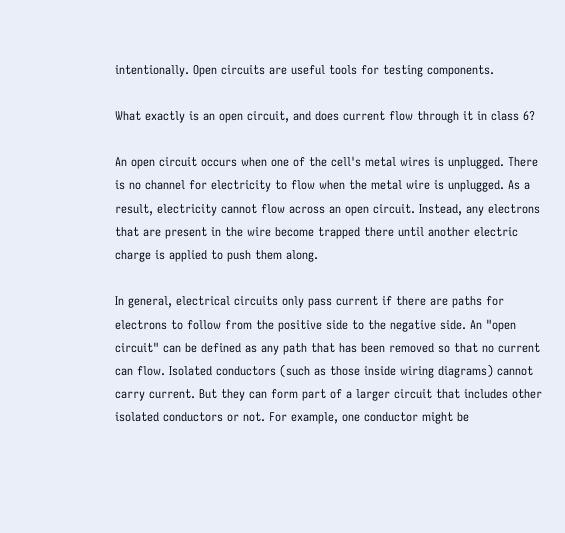intentionally. Open circuits are useful tools for testing components.

What exactly is an open circuit, and does current flow through it in class 6?

An open circuit occurs when one of the cell's metal wires is unplugged. There is no channel for electricity to flow when the metal wire is unplugged. As a result, electricity cannot flow across an open circuit. Instead, any electrons that are present in the wire become trapped there until another electric charge is applied to push them along.

In general, electrical circuits only pass current if there are paths for electrons to follow from the positive side to the negative side. An "open circuit" can be defined as any path that has been removed so that no current can flow. Isolated conductors (such as those inside wiring diagrams) cannot carry current. But they can form part of a larger circuit that includes other isolated conductors or not. For example, one conductor might be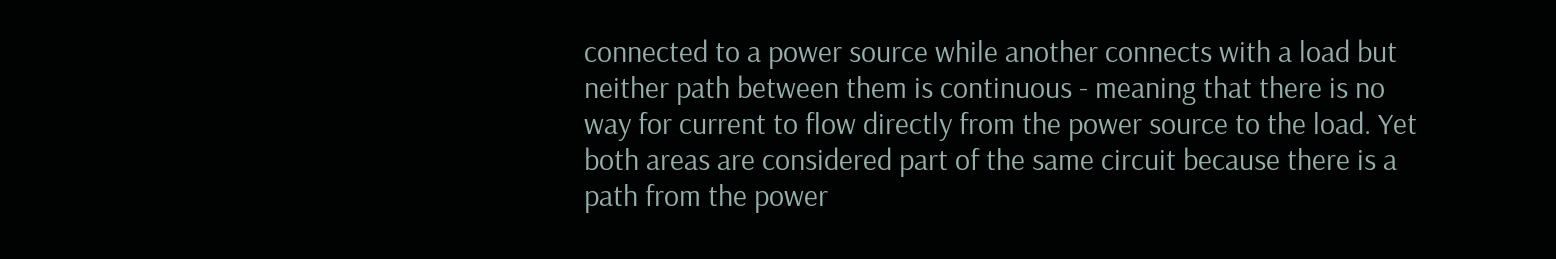connected to a power source while another connects with a load but neither path between them is continuous - meaning that there is no way for current to flow directly from the power source to the load. Yet both areas are considered part of the same circuit because there is a path from the power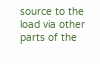source to the load via other parts of the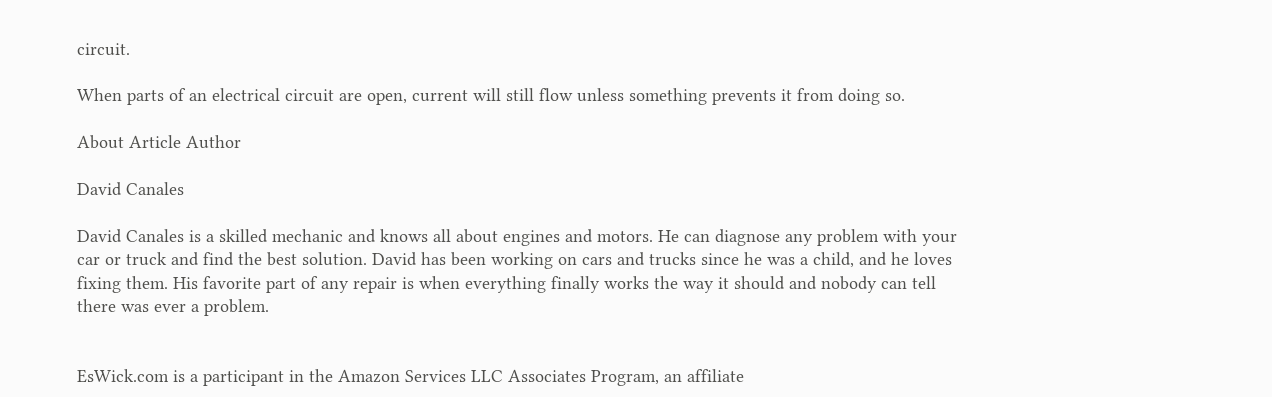circuit.

When parts of an electrical circuit are open, current will still flow unless something prevents it from doing so.

About Article Author

David Canales

David Canales is a skilled mechanic and knows all about engines and motors. He can diagnose any problem with your car or truck and find the best solution. David has been working on cars and trucks since he was a child, and he loves fixing them. His favorite part of any repair is when everything finally works the way it should and nobody can tell there was ever a problem.


EsWick.com is a participant in the Amazon Services LLC Associates Program, an affiliate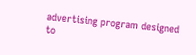advertising program designed to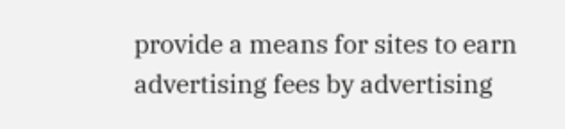provide a means for sites to earn advertising fees by advertising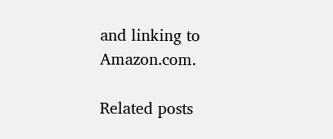and linking to Amazon.com.

Related posts